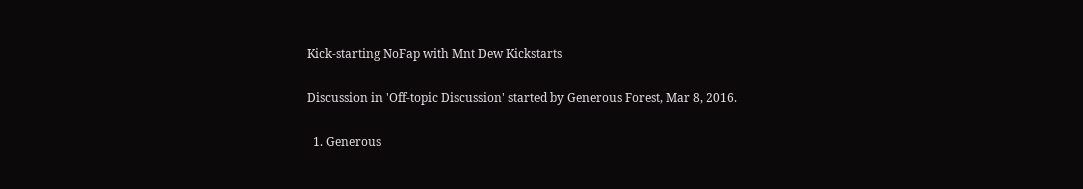Kick-starting NoFap with Mnt Dew Kickstarts

Discussion in 'Off-topic Discussion' started by Generous Forest, Mar 8, 2016.

  1. Generous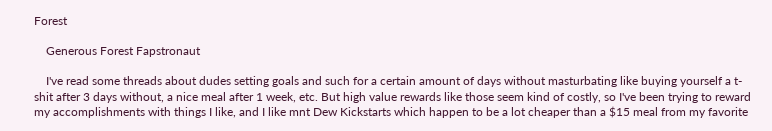Forest

    Generous Forest Fapstronaut

    I've read some threads about dudes setting goals and such for a certain amount of days without masturbating like buying yourself a t-shit after 3 days without, a nice meal after 1 week, etc. But high value rewards like those seem kind of costly, so I've been trying to reward my accomplishments with things I like, and I like mnt Dew Kickstarts which happen to be a lot cheaper than a $15 meal from my favorite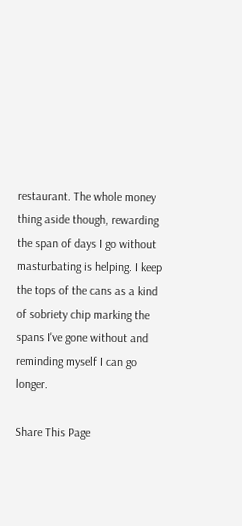restaurant. The whole money thing aside though, rewarding the span of days I go without masturbating is helping. I keep the tops of the cans as a kind of sobriety chip marking the spans I've gone without and reminding myself I can go longer.

Share This Page